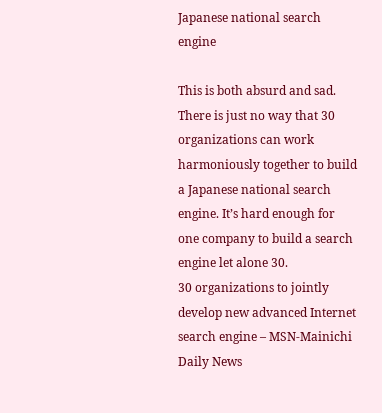Japanese national search engine

This is both absurd and sad.
There is just no way that 30 organizations can work harmoniously together to build a Japanese national search engine. It’s hard enough for one company to build a search engine let alone 30.
30 organizations to jointly develop new advanced Internet search engine – MSN-Mainichi Daily News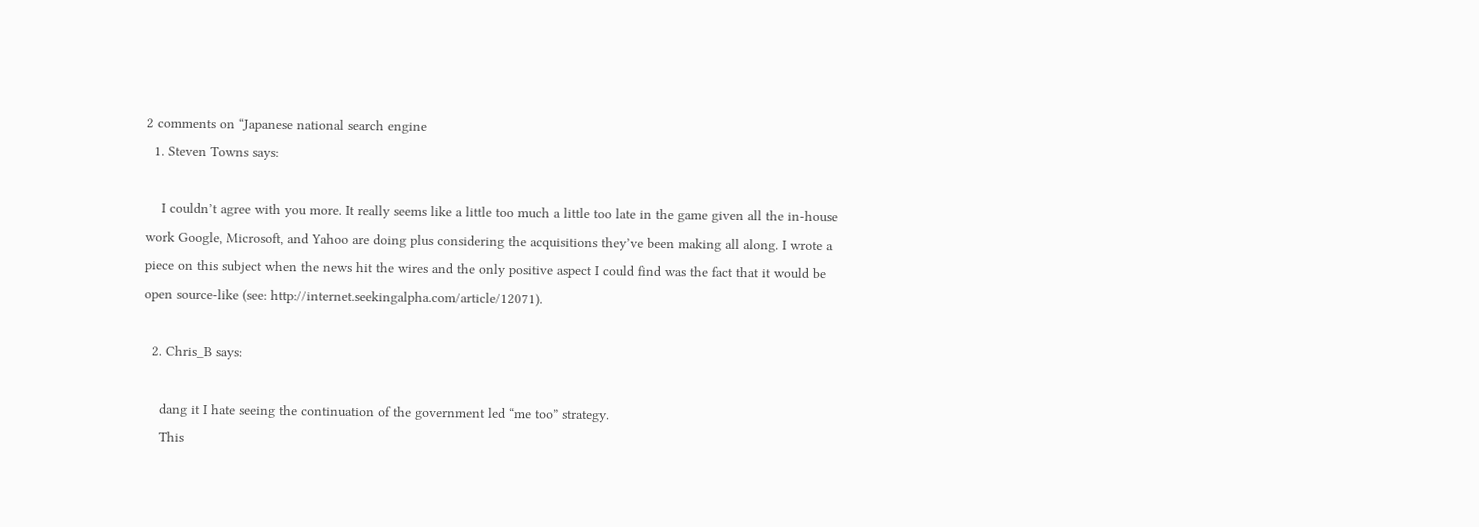2 comments on “Japanese national search engine
  1. Steven Towns says:

    I couldn’t agree with you more. It really seems like a little too much a little too late in the game given all the in-house work Google, Microsoft, and Yahoo are doing plus considering the acquisitions they’ve been making all along. I wrote a piece on this subject when the news hit the wires and the only positive aspect I could find was the fact that it would be open source-like (see: http://internet.seekingalpha.com/article/12071).

  2. Chris_B says:

    dang it I hate seeing the continuation of the government led “me too” strategy.
    This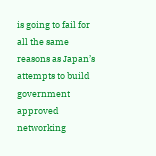is going to fail for all the same reasons as Japan’s attempts to build government approved networking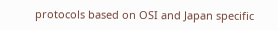protocols based on OSI and Japan specific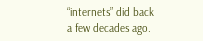“internets” did back a few decades ago.